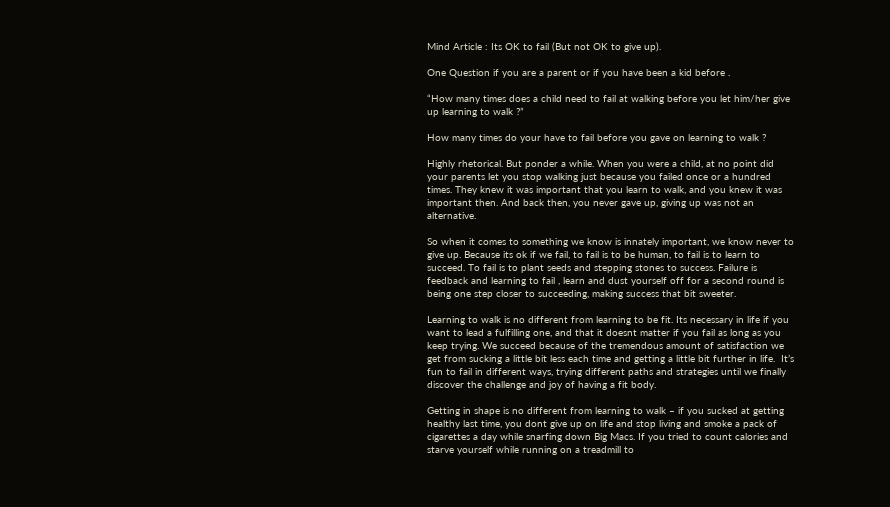Mind Article : Its OK to fail (But not OK to give up).

One Question if you are a parent or if you have been a kid before .

“How many times does a child need to fail at walking before you let him/her give up learning to walk ?”

How many times do your have to fail before you gave on learning to walk ?

Highly rhetorical. But ponder a while. When you were a child, at no point did your parents let you stop walking just because you failed once or a hundred times. They knew it was important that you learn to walk, and you knew it was important then. And back then, you never gave up, giving up was not an alternative.

So when it comes to something we know is innately important, we know never to give up. Because its ok if we fail, to fail is to be human, to fail is to learn to succeed. To fail is to plant seeds and stepping stones to success. Failure is feedback and learning to fail , learn and dust yourself off for a second round is being one step closer to succeeding, making success that bit sweeter.

Learning to walk is no different from learning to be fit. Its necessary in life if you want to lead a fulfilling one, and that it doesnt matter if you fail as long as you keep trying. We succeed because of the tremendous amount of satisfaction we get from sucking a little bit less each time and getting a little bit further in life.  It’s fun to fail in different ways, trying different paths and strategies until we finally discover the challenge and joy of having a fit body.

Getting in shape is no different from learning to walk – if you sucked at getting healthy last time, you dont give up on life and stop living and smoke a pack of cigarettes a day while snarfing down Big Macs. If you tried to count calories and starve yourself while running on a treadmill to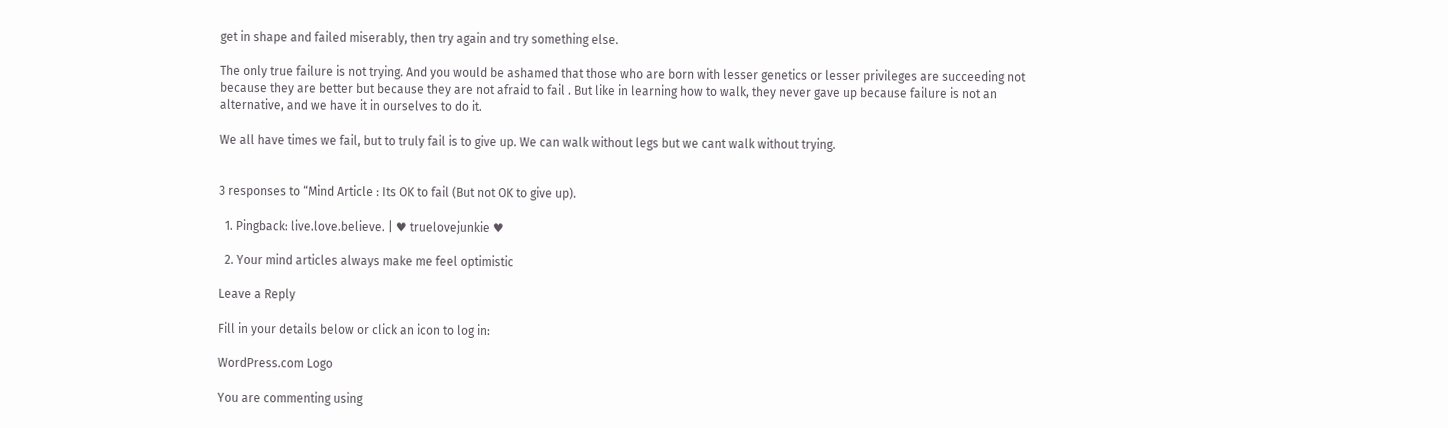get in shape and failed miserably, then try again and try something else.

The only true failure is not trying. And you would be ashamed that those who are born with lesser genetics or lesser privileges are succeeding not because they are better but because they are not afraid to fail . But like in learning how to walk, they never gave up because failure is not an alternative, and we have it in ourselves to do it.

We all have times we fail, but to truly fail is to give up. We can walk without legs but we cant walk without trying.


3 responses to “Mind Article : Its OK to fail (But not OK to give up).

  1. Pingback: live.love.believe. | ♥ truelovejunkie ♥

  2. Your mind articles always make me feel optimistic

Leave a Reply

Fill in your details below or click an icon to log in:

WordPress.com Logo

You are commenting using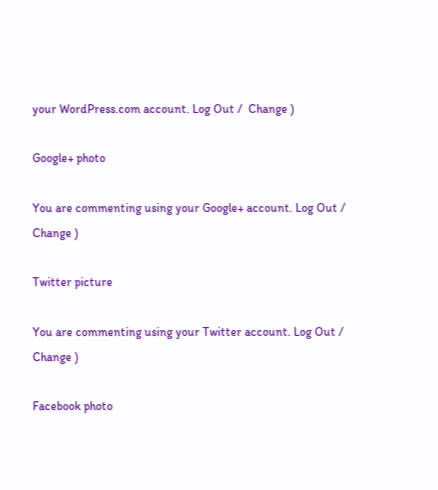your WordPress.com account. Log Out /  Change )

Google+ photo

You are commenting using your Google+ account. Log Out /  Change )

Twitter picture

You are commenting using your Twitter account. Log Out /  Change )

Facebook photo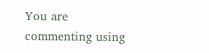You are commenting using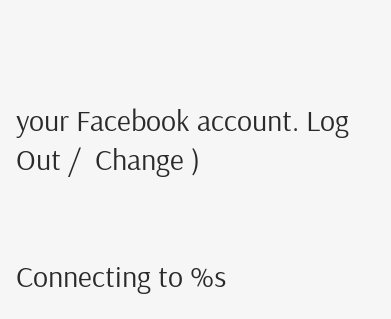your Facebook account. Log Out /  Change )


Connecting to %s